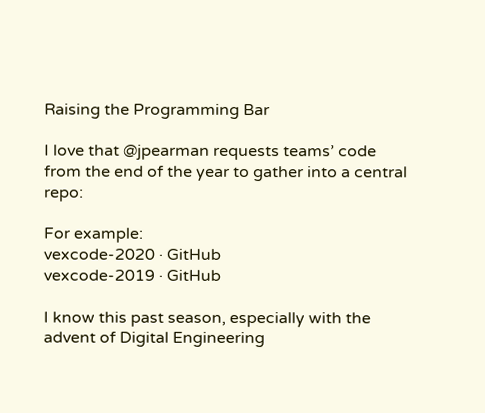Raising the Programming Bar

I love that @jpearman requests teams’ code from the end of the year to gather into a central repo:

For example:
vexcode-2020 · GitHub
vexcode-2019 · GitHub

I know this past season, especially with the advent of Digital Engineering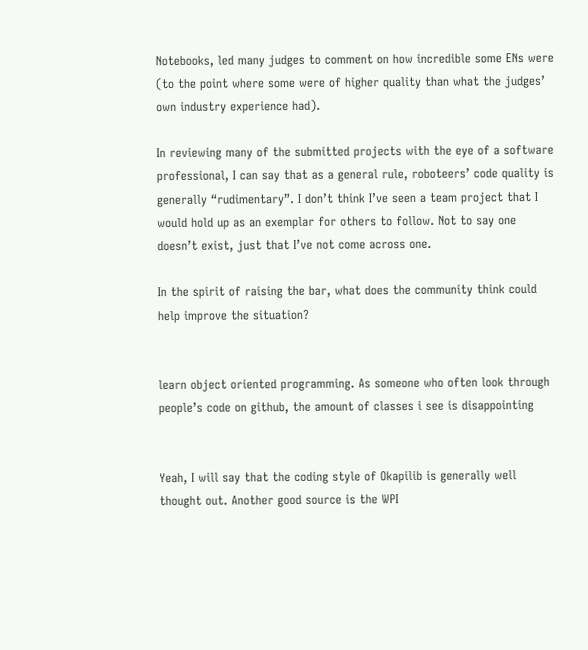Notebooks, led many judges to comment on how incredible some ENs were (to the point where some were of higher quality than what the judges’ own industry experience had).

In reviewing many of the submitted projects with the eye of a software professional, I can say that as a general rule, roboteers’ code quality is generally “rudimentary”. I don’t think I’ve seen a team project that I would hold up as an exemplar for others to follow. Not to say one doesn’t exist, just that I’ve not come across one.

In the spirit of raising the bar, what does the community think could help improve the situation?


learn object oriented programming. As someone who often look through people’s code on github, the amount of classes i see is disappointing


Yeah, I will say that the coding style of Okapilib is generally well thought out. Another good source is the WPI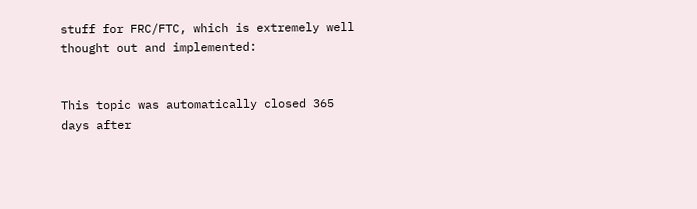stuff for FRC/FTC, which is extremely well thought out and implemented:


This topic was automatically closed 365 days after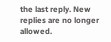the last reply. New replies are no longer allowed.